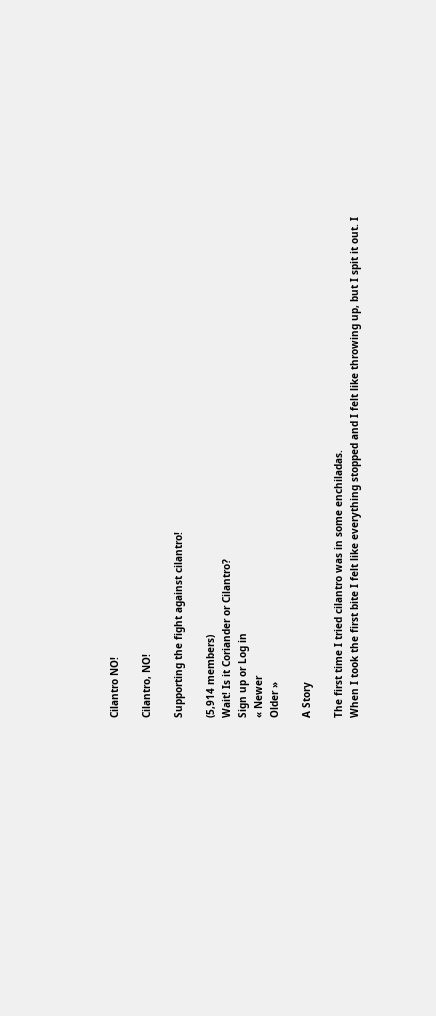Cilantro NO!

Cilantro, NO!

Supporting the fight against cilantro!

(5,914 members)
Wait! Is it Coriander or Cilantro?
Sign up or Log in
« Newer
Older »

A Story

The first time I tried cilantro was in some enchiladas.
When I took the first bite I felt like everything stopped and I felt like throwing up, but I spit it out. I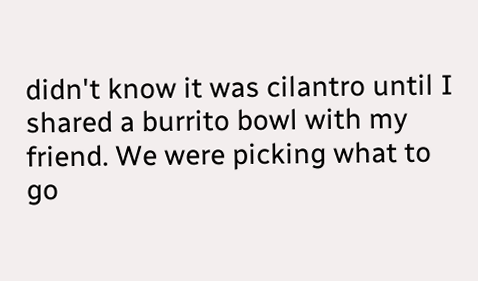didn't know it was cilantro until I shared a burrito bowl with my friend. We were picking what to go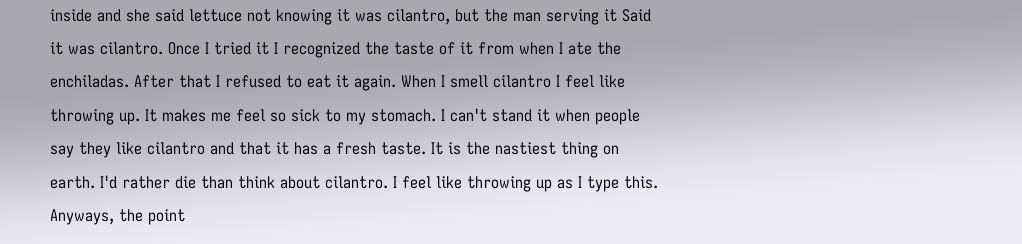inside and she said lettuce not knowing it was cilantro, but the man serving it Said it was cilantro. Once I tried it I recognized the taste of it from when I ate the enchiladas. After that I refused to eat it again. When I smell cilantro I feel like throwing up. It makes me feel so sick to my stomach. I can't stand it when people say they like cilantro and that it has a fresh taste. It is the nastiest thing on earth. I'd rather die than think about cilantro. I feel like throwing up as I type this. Anyways, the point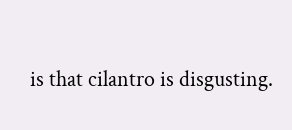is that cilantro is disgusting.